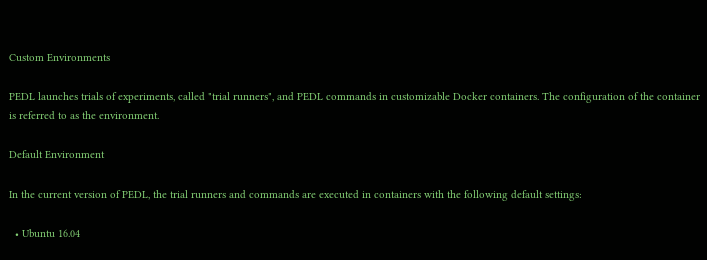Custom Environments

PEDL launches trials of experiments, called "trial runners", and PEDL commands in customizable Docker containers. The configuration of the container is referred to as the environment.

Default Environment

In the current version of PEDL, the trial runners and commands are executed in containers with the following default settings:

  • Ubuntu 16.04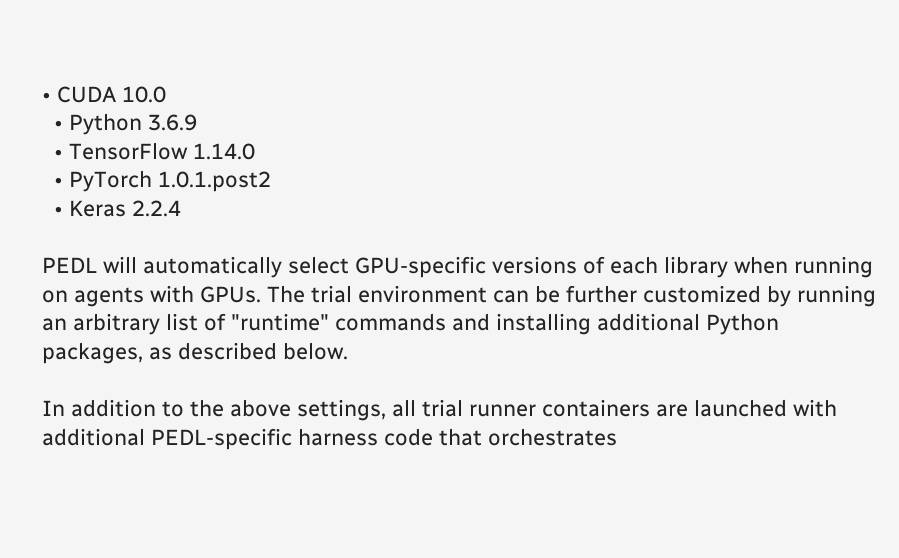• CUDA 10.0
  • Python 3.6.9
  • TensorFlow 1.14.0
  • PyTorch 1.0.1.post2
  • Keras 2.2.4

PEDL will automatically select GPU-specific versions of each library when running on agents with GPUs. The trial environment can be further customized by running an arbitrary list of "runtime" commands and installing additional Python packages, as described below.

In addition to the above settings, all trial runner containers are launched with additional PEDL-specific harness code that orchestrates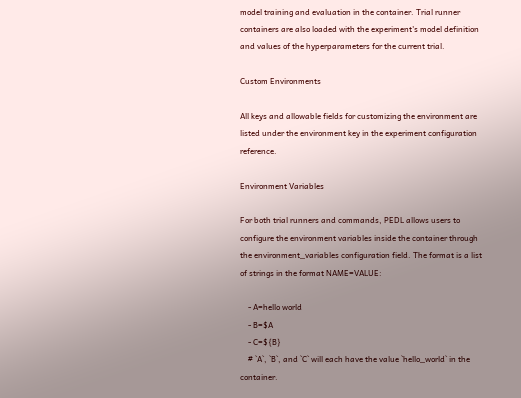model training and evaluation in the container. Trial runner containers are also loaded with the experiment's model definition and values of the hyperparameters for the current trial.

Custom Environments

All keys and allowable fields for customizing the environment are listed under the environment key in the experiment configuration reference.

Environment Variables

For both trial runners and commands, PEDL allows users to configure the environment variables inside the container through the environment_variables configuration field. The format is a list of strings in the format NAME=VALUE:

    - A=hello world
    - B=$A
    - C=${B}
    # `A`, `B`, and `C` will each have the value `hello_world` in the container.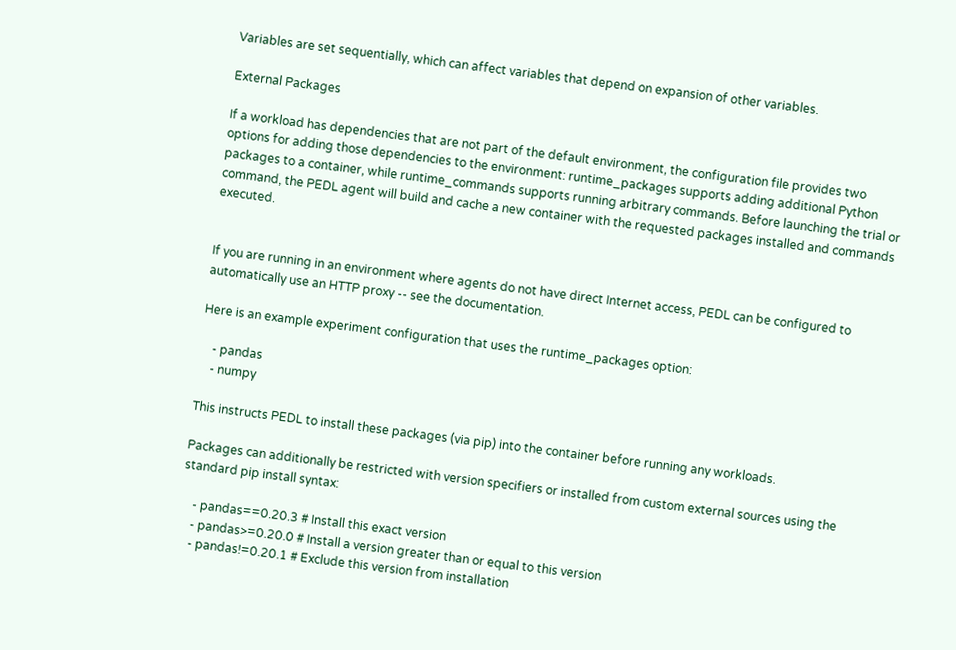Variables are set sequentially, which can affect variables that depend on expansion of other variables.

External Packages

If a workload has dependencies that are not part of the default environment, the configuration file provides two options for adding those dependencies to the environment: runtime_packages supports adding additional Python packages to a container, while runtime_commands supports running arbitrary commands. Before launching the trial or command, the PEDL agent will build and cache a new container with the requested packages installed and commands executed.


If you are running in an environment where agents do not have direct Internet access, PEDL can be configured to automatically use an HTTP proxy -- see the documentation.

Here is an example experiment configuration that uses the runtime_packages option:

    - pandas
    - numpy

This instructs PEDL to install these packages (via pip) into the container before running any workloads.

Packages can additionally be restricted with version specifiers or installed from custom external sources using the standard pip install syntax:

    - pandas==0.20.3 # Install this exact version
    - pandas>=0.20.0 # Install a version greater than or equal to this version
    - pandas!=0.20.1 # Exclude this version from installation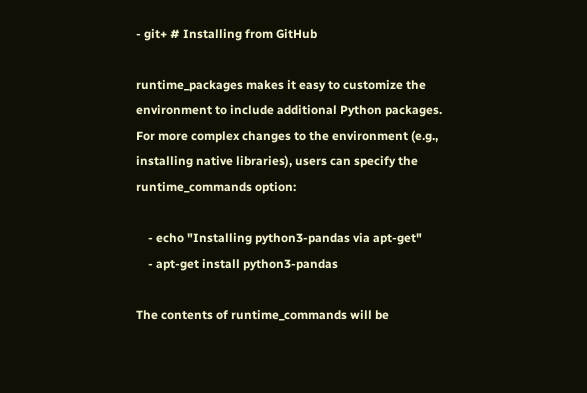- git+ # Installing from GitHub

runtime_packages makes it easy to customize the environment to include additional Python packages. For more complex changes to the environment (e.g., installing native libraries), users can specify the runtime_commands option:

    - echo "Installing python3-pandas via apt-get"
    - apt-get install python3-pandas

The contents of runtime_commands will be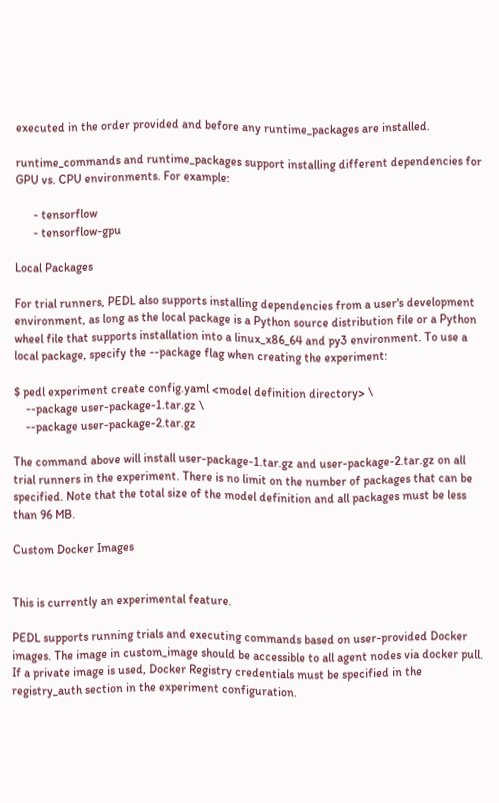executed in the order provided and before any runtime_packages are installed.

runtime_commands and runtime_packages support installing different dependencies for GPU vs. CPU environments. For example:

      - tensorflow
      - tensorflow-gpu

Local Packages

For trial runners, PEDL also supports installing dependencies from a user's development environment, as long as the local package is a Python source distribution file or a Python wheel file that supports installation into a linux_x86_64 and py3 environment. To use a local package, specify the --package flag when creating the experiment:

$ pedl experiment create config.yaml <model definition directory> \
    --package user-package-1.tar.gz \
    --package user-package-2.tar.gz

The command above will install user-package-1.tar.gz and user-package-2.tar.gz on all trial runners in the experiment. There is no limit on the number of packages that can be specified. Note that the total size of the model definition and all packages must be less than 96 MB.

Custom Docker Images


This is currently an experimental feature.

PEDL supports running trials and executing commands based on user-provided Docker images. The image in custom_image should be accessible to all agent nodes via docker pull. If a private image is used, Docker Registry credentials must be specified in the registry_auth section in the experiment configuration.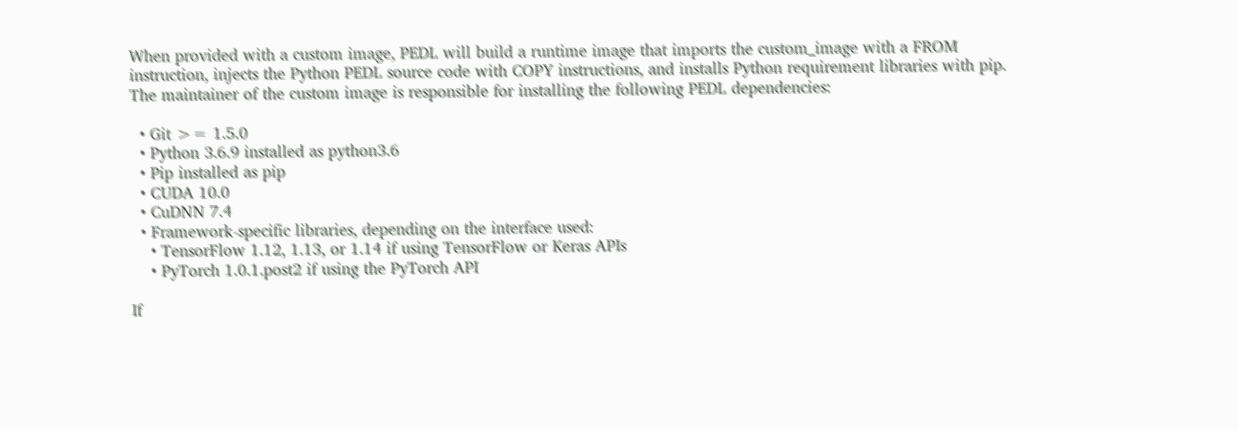When provided with a custom image, PEDL will build a runtime image that imports the custom_image with a FROM instruction, injects the Python PEDL source code with COPY instructions, and installs Python requirement libraries with pip. The maintainer of the custom image is responsible for installing the following PEDL dependencies:

  • Git >= 1.5.0
  • Python 3.6.9 installed as python3.6
  • Pip installed as pip
  • CUDA 10.0
  • CuDNN 7.4
  • Framework-specific libraries, depending on the interface used:
    • TensorFlow 1.12, 1.13, or 1.14 if using TensorFlow or Keras APIs
    • PyTorch 1.0.1.post2 if using the PyTorch API

If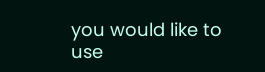you would like to use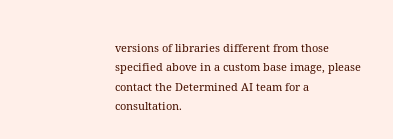versions of libraries different from those specified above in a custom base image, please contact the Determined AI team for a consultation.